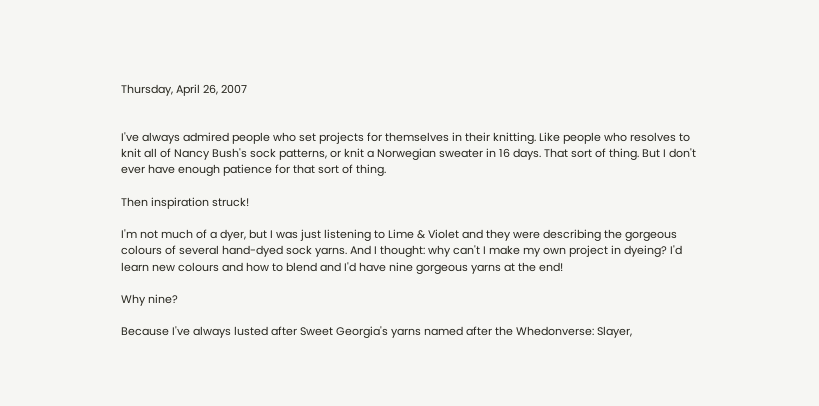Thursday, April 26, 2007


I've always admired people who set projects for themselves in their knitting. Like people who resolves to knit all of Nancy Bush's sock patterns, or knit a Norwegian sweater in 16 days. That sort of thing. But I don't ever have enough patience for that sort of thing.

Then inspiration struck!

I'm not much of a dyer, but I was just listening to Lime & Violet and they were describing the gorgeous colours of several hand-dyed sock yarns. And I thought: why can't I make my own project in dyeing? I'd learn new colours and how to blend and I'd have nine gorgeous yarns at the end!

Why nine?

Because I've always lusted after Sweet Georgia's yarns named after the Whedonverse: Slayer,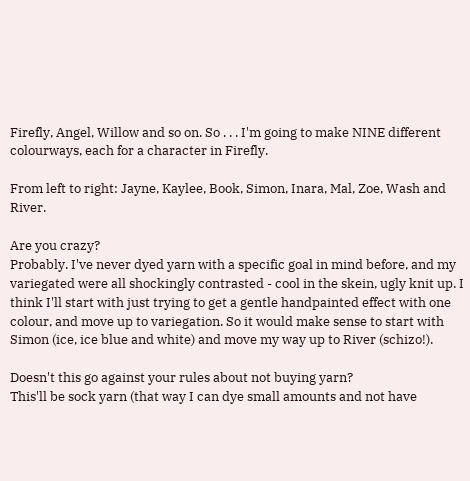Firefly, Angel, Willow and so on. So . . . I'm going to make NINE different colourways, each for a character in Firefly.

From left to right: Jayne, Kaylee, Book, Simon, Inara, Mal, Zoe, Wash and River.

Are you crazy?
Probably. I've never dyed yarn with a specific goal in mind before, and my variegated were all shockingly contrasted - cool in the skein, ugly knit up. I think I'll start with just trying to get a gentle handpainted effect with one colour, and move up to variegation. So it would make sense to start with Simon (ice, ice blue and white) and move my way up to River (schizo!).

Doesn't this go against your rules about not buying yarn?
This'll be sock yarn (that way I can dye small amounts and not have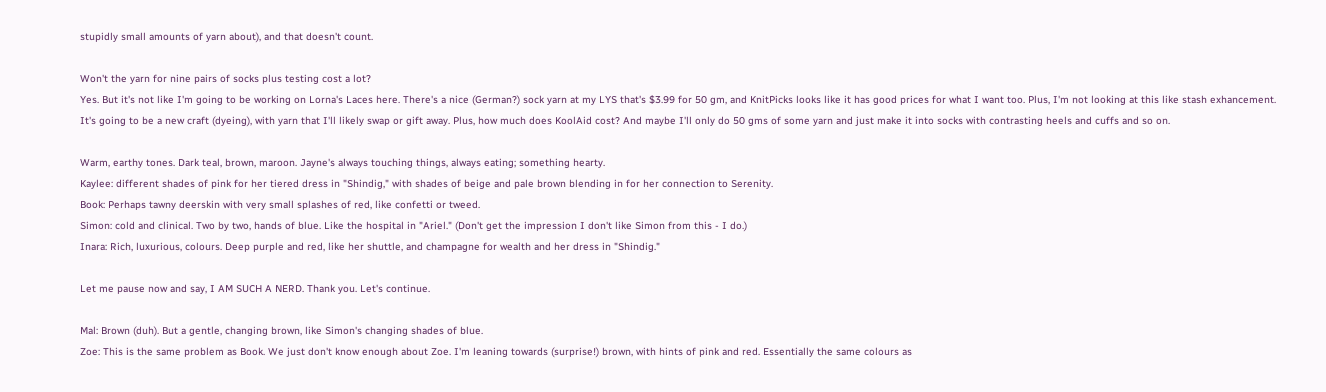stupidly small amounts of yarn about), and that doesn't count.

Won't the yarn for nine pairs of socks plus testing cost a lot?
Yes. But it's not like I'm going to be working on Lorna's Laces here. There's a nice (German?) sock yarn at my LYS that's $3.99 for 50 gm, and KnitPicks looks like it has good prices for what I want too. Plus, I'm not looking at this like stash exhancement. It's going to be a new craft (dyeing), with yarn that I'll likely swap or gift away. Plus, how much does KoolAid cost? And maybe I'll only do 50 gms of some yarn and just make it into socks with contrasting heels and cuffs and so on.

Warm, earthy tones. Dark teal, brown, maroon. Jayne's always touching things, always eating; something hearty.
Kaylee: different shades of pink for her tiered dress in "Shindig," with shades of beige and pale brown blending in for her connection to Serenity.
Book: Perhaps tawny deerskin with very small splashes of red, like confetti or tweed.
Simon: cold and clinical. Two by two, hands of blue. Like the hospital in "Ariel." (Don't get the impression I don't like Simon from this - I do.)
Inara: Rich, luxurious, colours. Deep purple and red, like her shuttle, and champagne for wealth and her dress in "Shindig."

Let me pause now and say, I AM SUCH A NERD. Thank you. Let's continue.

Mal: Brown (duh). But a gentle, changing brown, like Simon's changing shades of blue.
Zoe: This is the same problem as Book. We just don't know enough about Zoe. I'm leaning towards (surprise!) brown, with hints of pink and red. Essentially the same colours as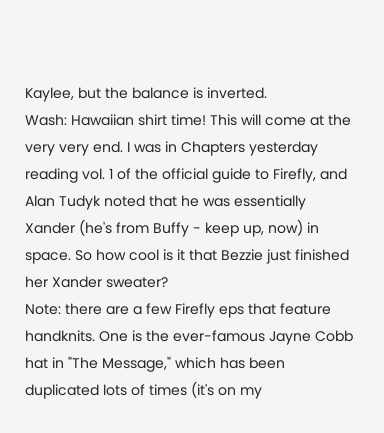Kaylee, but the balance is inverted.
Wash: Hawaiian shirt time! This will come at the very very end. I was in Chapters yesterday reading vol. 1 of the official guide to Firefly, and Alan Tudyk noted that he was essentially Xander (he's from Buffy - keep up, now) in space. So how cool is it that Bezzie just finished her Xander sweater?
Note: there are a few Firefly eps that feature handknits. One is the ever-famous Jayne Cobb hat in "The Message," which has been duplicated lots of times (it's on my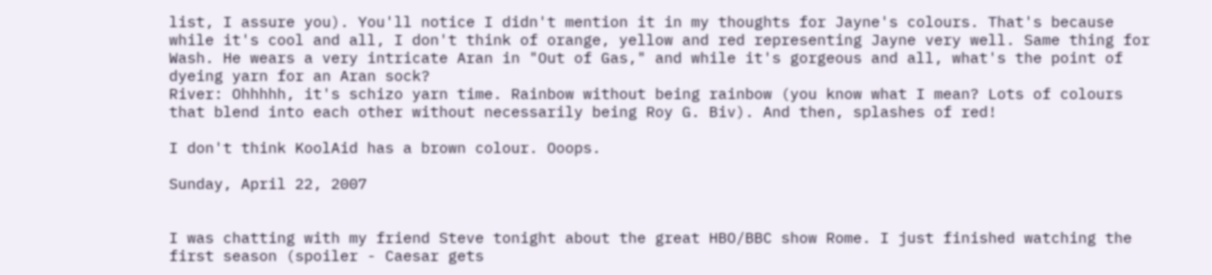list, I assure you). You'll notice I didn't mention it in my thoughts for Jayne's colours. That's because while it's cool and all, I don't think of orange, yellow and red representing Jayne very well. Same thing for Wash. He wears a very intricate Aran in "Out of Gas," and while it's gorgeous and all, what's the point of dyeing yarn for an Aran sock?
River: Ohhhhh, it's schizo yarn time. Rainbow without being rainbow (you know what I mean? Lots of colours that blend into each other without necessarily being Roy G. Biv). And then, splashes of red!

I don't think KoolAid has a brown colour. Ooops.

Sunday, April 22, 2007


I was chatting with my friend Steve tonight about the great HBO/BBC show Rome. I just finished watching the first season (spoiler - Caesar gets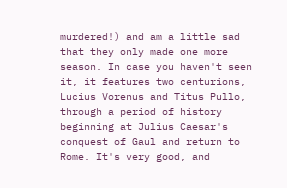murdered!) and am a little sad that they only made one more season. In case you haven't seen it, it features two centurions, Lucius Vorenus and Titus Pullo, through a period of history beginning at Julius Caesar's conquest of Gaul and return to Rome. It's very good, and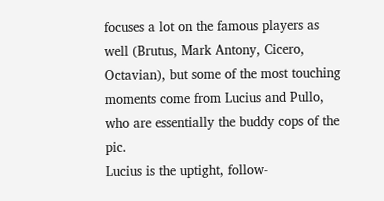focuses a lot on the famous players as well (Brutus, Mark Antony, Cicero, Octavian), but some of the most touching moments come from Lucius and Pullo, who are essentially the buddy cops of the pic.
Lucius is the uptight, follow-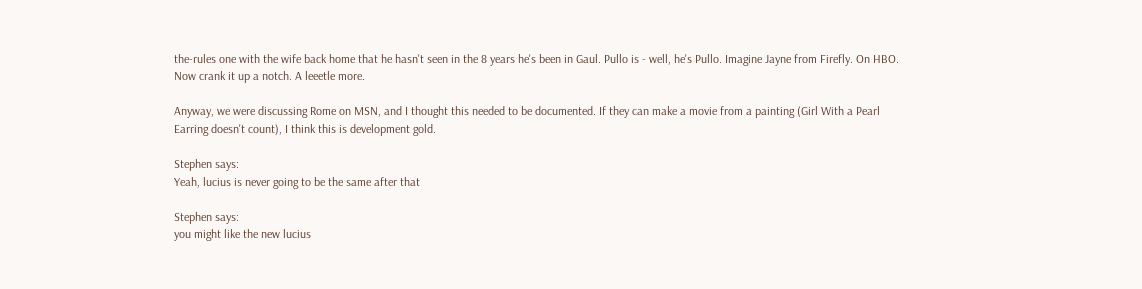the-rules one with the wife back home that he hasn't seen in the 8 years he's been in Gaul. Pullo is - well, he's Pullo. Imagine Jayne from Firefly. On HBO. Now crank it up a notch. A leeetle more.

Anyway, we were discussing Rome on MSN, and I thought this needed to be documented. If they can make a movie from a painting (Girl With a Pearl Earring doesn't count), I think this is development gold.

Stephen says:
Yeah, lucius is never going to be the same after that

Stephen says:
you might like the new lucius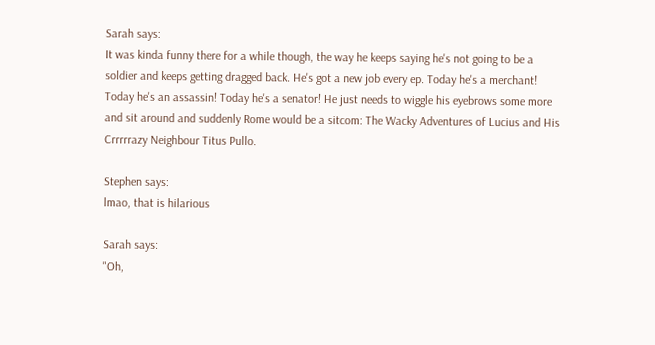Sarah says:
It was kinda funny there for a while though, the way he keeps saying he's not going to be a soldier and keeps getting dragged back. He's got a new job every ep. Today he's a merchant! Today he's an assassin! Today he's a senator! He just needs to wiggle his eyebrows some more and sit around and suddenly Rome would be a sitcom: The Wacky Adventures of Lucius and His Crrrrrazy Neighbour Titus Pullo.

Stephen says:
lmao, that is hilarious

Sarah says:
"Oh,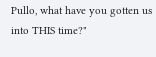Pullo, what have you gotten us into THIS time?"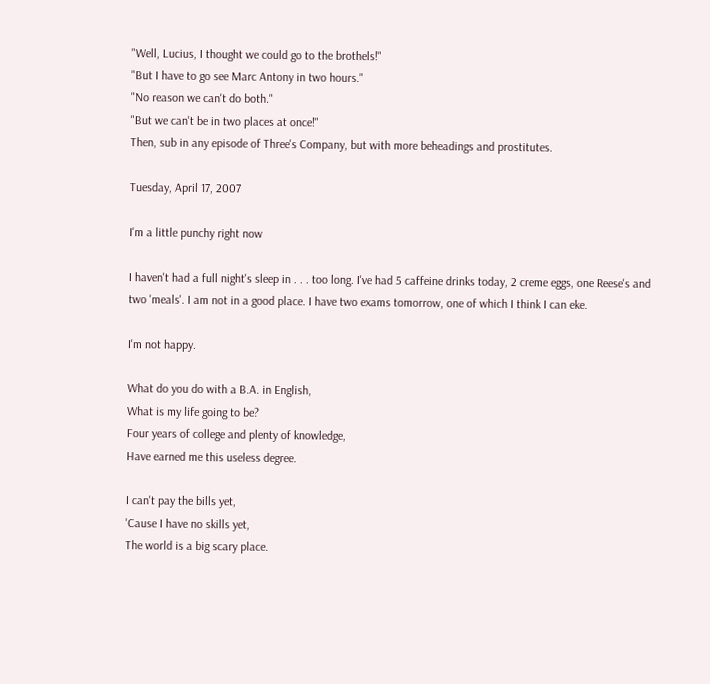"Well, Lucius, I thought we could go to the brothels!"
"But I have to go see Marc Antony in two hours."
"No reason we can't do both."
"But we can't be in two places at once!"
Then, sub in any episode of Three's Company, but with more beheadings and prostitutes.

Tuesday, April 17, 2007

I'm a little punchy right now

I haven't had a full night's sleep in . . . too long. I've had 5 caffeine drinks today, 2 creme eggs, one Reese's and two 'meals'. I am not in a good place. I have two exams tomorrow, one of which I think I can eke.

I'm not happy.

What do you do with a B.A. in English,
What is my life going to be?
Four years of college and plenty of knowledge,
Have earned me this useless degree.

I can't pay the bills yet,
'Cause I have no skills yet,
The world is a big scary place.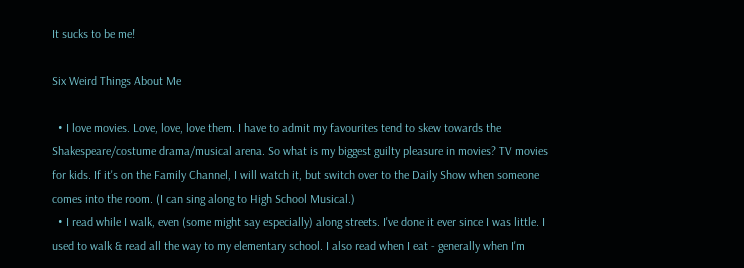It sucks to be me!

Six Weird Things About Me

  • I love movies. Love, love, love them. I have to admit my favourites tend to skew towards the Shakespeare/costume drama/musical arena. So what is my biggest guilty pleasure in movies? TV movies for kids. If it's on the Family Channel, I will watch it, but switch over to the Daily Show when someone comes into the room. (I can sing along to High School Musical.)
  • I read while I walk, even (some might say especially) along streets. I've done it ever since I was little. I used to walk & read all the way to my elementary school. I also read when I eat - generally when I'm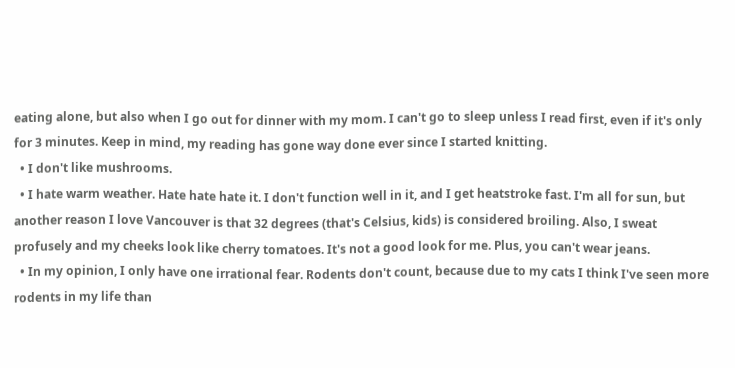eating alone, but also when I go out for dinner with my mom. I can't go to sleep unless I read first, even if it's only for 3 minutes. Keep in mind, my reading has gone way done ever since I started knitting.
  • I don't like mushrooms.
  • I hate warm weather. Hate hate hate it. I don't function well in it, and I get heatstroke fast. I'm all for sun, but another reason I love Vancouver is that 32 degrees (that's Celsius, kids) is considered broiling. Also, I sweat profusely and my cheeks look like cherry tomatoes. It's not a good look for me. Plus, you can't wear jeans.
  • In my opinion, I only have one irrational fear. Rodents don't count, because due to my cats I think I've seen more rodents in my life than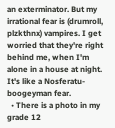an exterminator. But my irrational fear is (drumroll, plzkthnx) vampires. I get worried that they're right behind me, when I'm alone in a house at night. It's like a Nosferatu-boogeyman fear.
  • There is a photo in my grade 12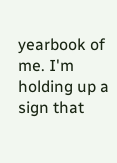yearbook of me. I'm holding up a sign that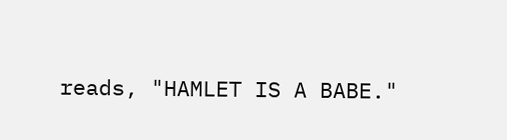reads, "HAMLET IS A BABE."